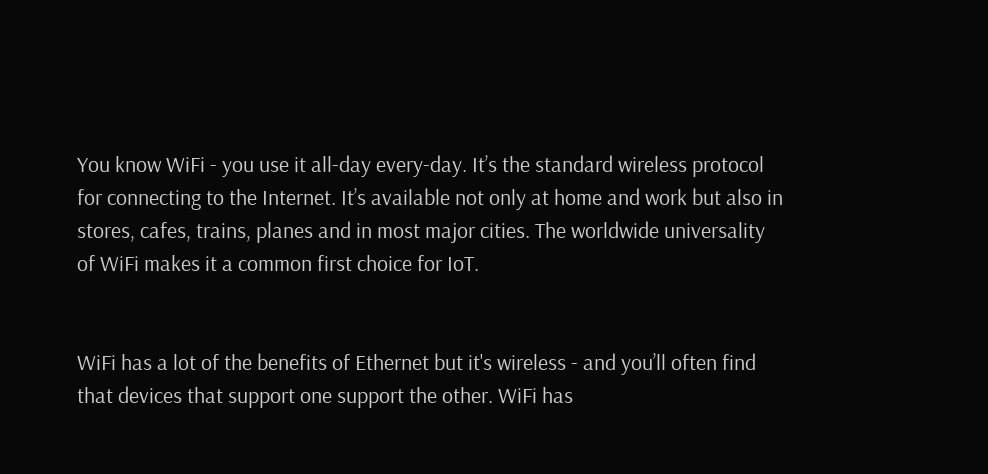You know WiFi - you use it all-day every-day. It’s the standard wireless protocol for connecting to the Internet. It’s available not only at home and work but also in stores, cafes, trains, planes and in most major cities. The worldwide universality of WiFi makes it a common first choice for IoT.


WiFi has a lot of the benefits of Ethernet but it's wireless - and you’ll often find that devices that support one support the other. WiFi has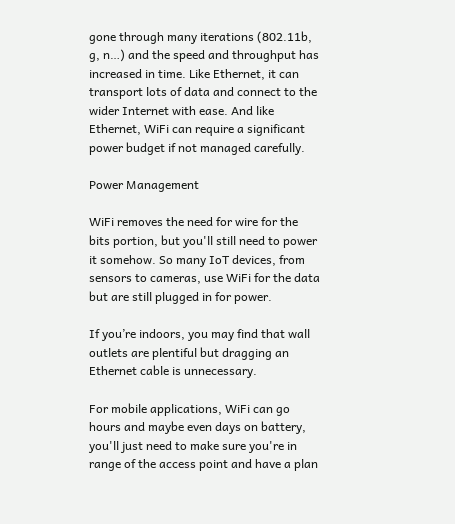gone through many iterations (802.11b, g, n…) and the speed and throughput has increased in time. Like Ethernet, it can transport lots of data and connect to the wider Internet with ease. And like Ethernet, WiFi can require a significant power budget if not managed carefully.

Power Management

WiFi removes the need for wire for the bits portion, but you'll still need to power it somehow. So many IoT devices, from sensors to cameras, use WiFi for the data but are still plugged in for power.

If you’re indoors, you may find that wall outlets are plentiful but dragging an Ethernet cable is unnecessary.

For mobile applications, WiFi can go hours and maybe even days on battery, you'll just need to make sure you're in range of the access point and have a plan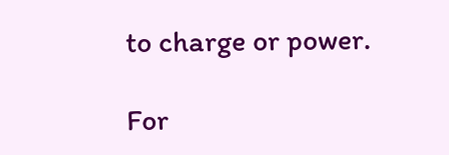to charge or power.

For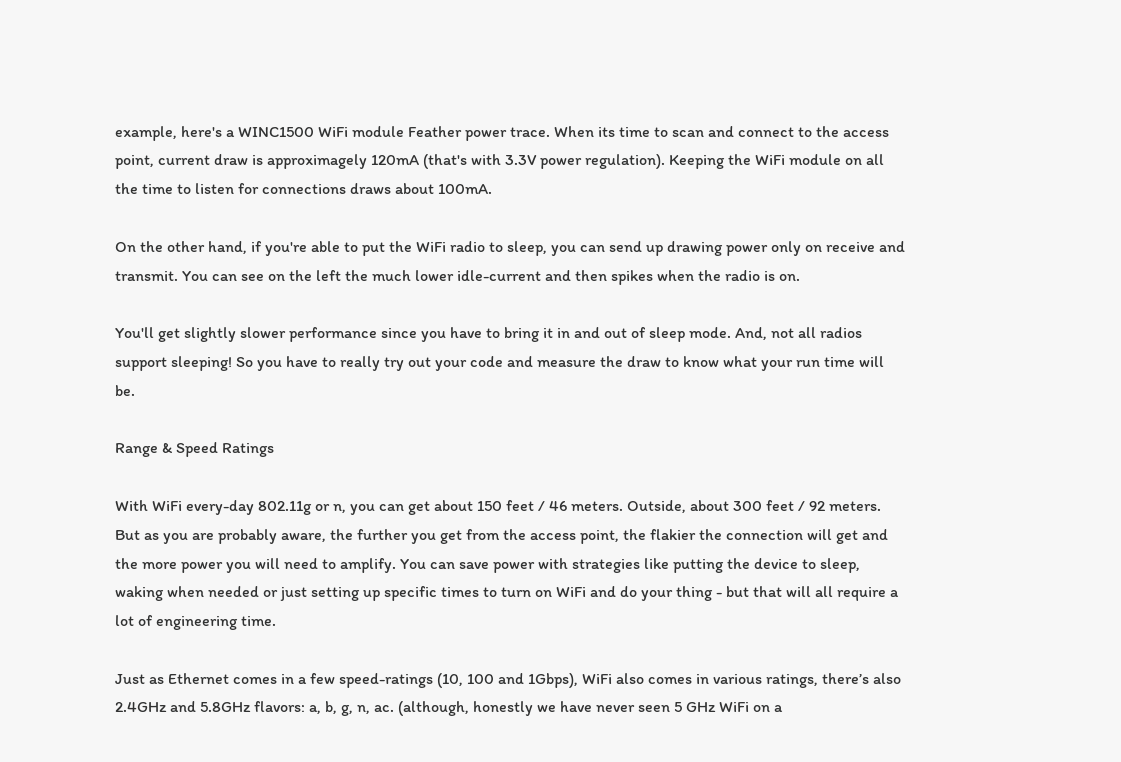example, here's a WINC1500 WiFi module Feather power trace. When its time to scan and connect to the access point, current draw is approximagely 120mA (that's with 3.3V power regulation). Keeping the WiFi module on all the time to listen for connections draws about 100mA.

On the other hand, if you're able to put the WiFi radio to sleep, you can send up drawing power only on receive and transmit. You can see on the left the much lower idle-current and then spikes when the radio is on.

You'll get slightly slower performance since you have to bring it in and out of sleep mode. And, not all radios support sleeping! So you have to really try out your code and measure the draw to know what your run time will be.

Range & Speed Ratings

With WiFi every-day 802.11g or n, you can get about 150 feet / 46 meters. Outside, about 300 feet / 92 meters. But as you are probably aware, the further you get from the access point, the flakier the connection will get and the more power you will need to amplify. You can save power with strategies like putting the device to sleep, waking when needed or just setting up specific times to turn on WiFi and do your thing - but that will all require a lot of engineering time.

Just as Ethernet comes in a few speed-ratings (10, 100 and 1Gbps), WiFi also comes in various ratings, there’s also 2.4GHz and 5.8GHz flavors: a, b, g, n, ac. (although, honestly we have never seen 5 GHz WiFi on a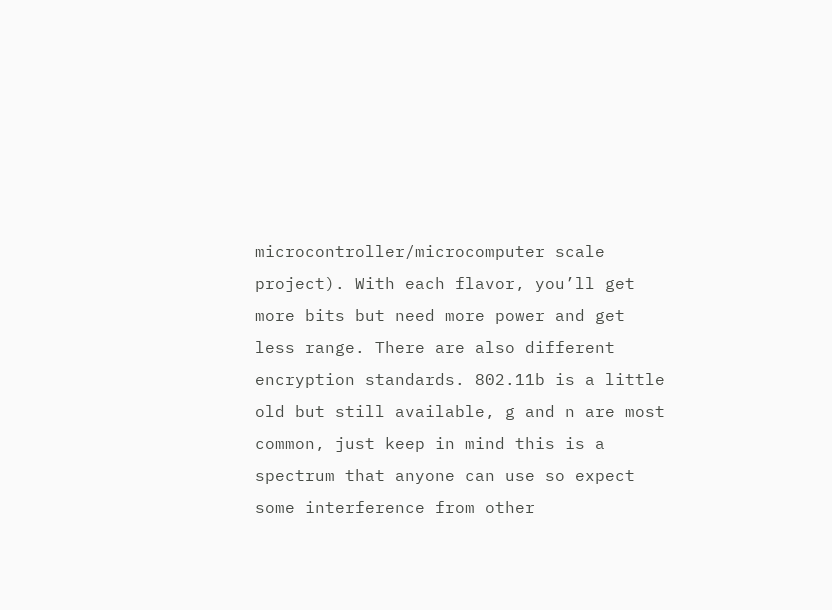microcontroller/microcomputer scale project). With each flavor, you’ll get more bits but need more power and get less range. There are also different encryption standards. 802.11b is a little old but still available, g and n are most common, just keep in mind this is a spectrum that anyone can use so expect some interference from other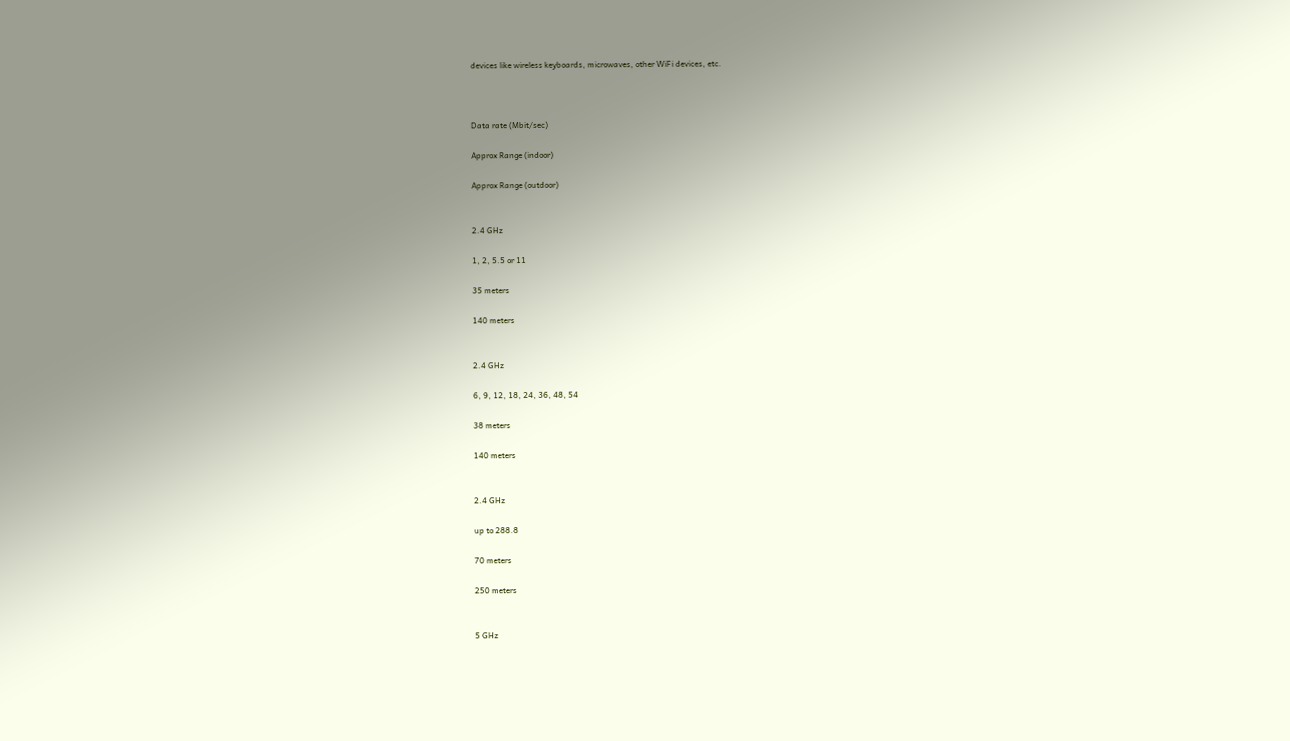devices like wireless keyboards, microwaves, other WiFi devices, etc.



Data rate (Mbit/sec)

Approx Range (indoor)

Approx Range (outdoor)


2.4 GHz

1, 2, 5.5 or 11

35 meters

140 meters


2.4 GHz

6, 9, 12, 18, 24, 36, 48, 54

38 meters

140 meters


2.4 GHz

up to 288.8

70 meters

250 meters


5 GHz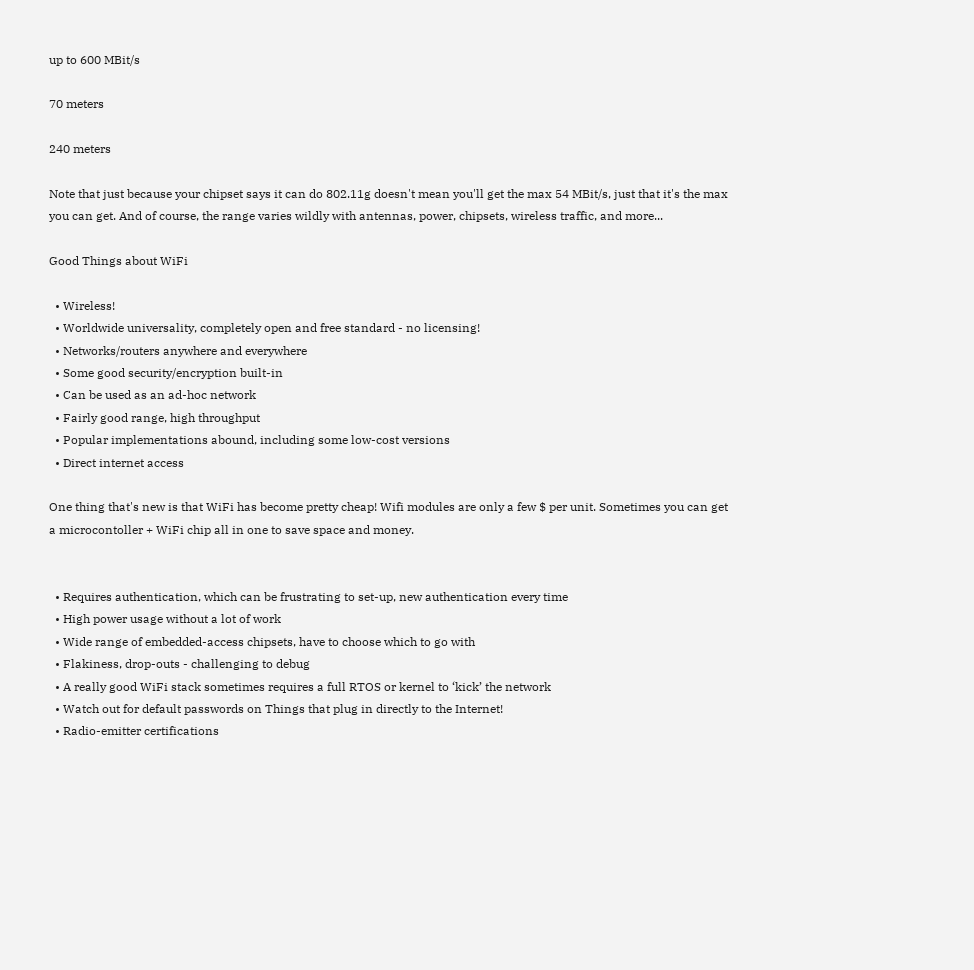up to 600 MBit/s

70 meters

240 meters

Note that just because your chipset says it can do 802.11g doesn't mean you'll get the max 54 MBit/s, just that it's the max you can get. And of course, the range varies wildly with antennas, power, chipsets, wireless traffic, and more...

Good Things about WiFi

  • Wireless!
  • Worldwide universality, completely open and free standard - no licensing!
  • Networks/routers anywhere and everywhere
  • Some good security/encryption built-in
  • Can be used as an ad-hoc network
  • Fairly good range, high throughput
  • Popular implementations abound, including some low-cost versions
  • Direct internet access

One thing that's new is that WiFi has become pretty cheap! Wifi modules are only a few $ per unit. Sometimes you can get a microcontoller + WiFi chip all in one to save space and money.


  • Requires authentication, which can be frustrating to set-up, new authentication every time
  • High power usage without a lot of work
  • Wide range of embedded-access chipsets, have to choose which to go with
  • Flakiness, drop-outs - challenging to debug
  • A really good WiFi stack sometimes requires a full RTOS or kernel to ‘kick’ the network
  • Watch out for default passwords on Things that plug in directly to the Internet!
  • Radio-emitter certifications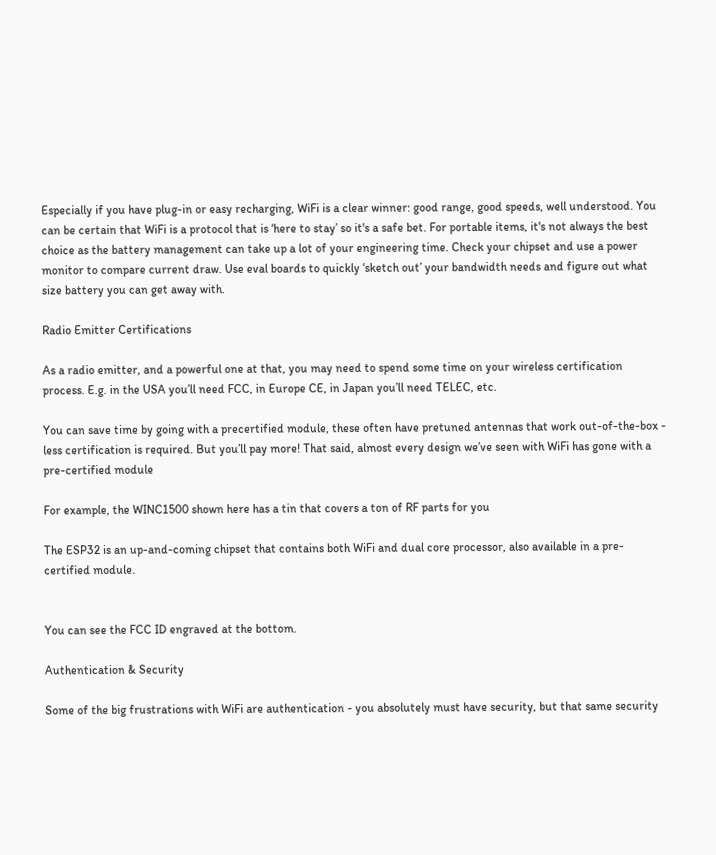Especially if you have plug-in or easy recharging, WiFi is a clear winner: good range, good speeds, well understood. You can be certain that WiFi is a protocol that is ‘here to stay’ so it's a safe bet. For portable items, it's not always the best choice as the battery management can take up a lot of your engineering time. Check your chipset and use a power monitor to compare current draw. Use eval boards to quickly ‘sketch out’ your bandwidth needs and figure out what size battery you can get away with.

Radio Emitter Certifications

As a radio emitter, and a powerful one at that, you may need to spend some time on your wireless certification process. E.g. in the USA you’ll need FCC, in Europe CE, in Japan you’ll need TELEC, etc.

You can save time by going with a precertified module, these often have pretuned antennas that work out-of-the-box - less certification is required. But you’ll pay more! That said, almost every design we’ve seen with WiFi has gone with a pre-certified module

For example, the WINC1500 shown here has a tin that covers a ton of RF parts for you

The ESP32 is an up-and-coming chipset that contains both WiFi and dual core processor, also available in a pre-certified module.


You can see the FCC ID engraved at the bottom.

Authentication & Security

Some of the big frustrations with WiFi are authentication - you absolutely must have security, but that same security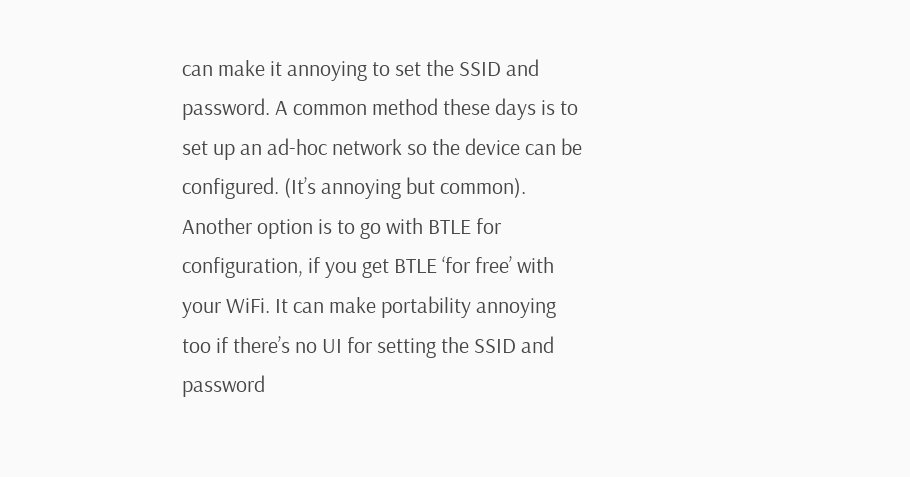can make it annoying to set the SSID and password. A common method these days is to set up an ad-hoc network so the device can be configured. (It’s annoying but common). Another option is to go with BTLE for configuration, if you get BTLE ‘for free’ with your WiFi. It can make portability annoying too if there’s no UI for setting the SSID and password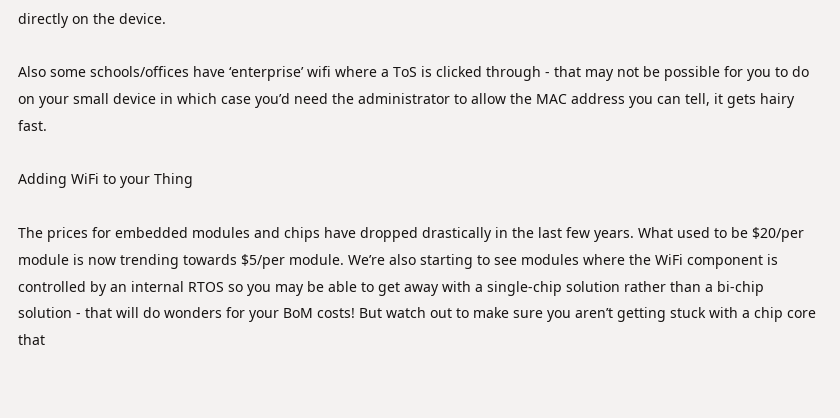directly on the device.

Also some schools/offices have ‘enterprise’ wifi where a ToS is clicked through - that may not be possible for you to do on your small device in which case you’d need the administrator to allow the MAC address you can tell, it gets hairy fast.

Adding WiFi to your Thing

The prices for embedded modules and chips have dropped drastically in the last few years. What used to be $20/per module is now trending towards $5/per module. We’re also starting to see modules where the WiFi component is controlled by an internal RTOS so you may be able to get away with a single-chip solution rather than a bi-chip solution - that will do wonders for your BoM costs! But watch out to make sure you aren’t getting stuck with a chip core that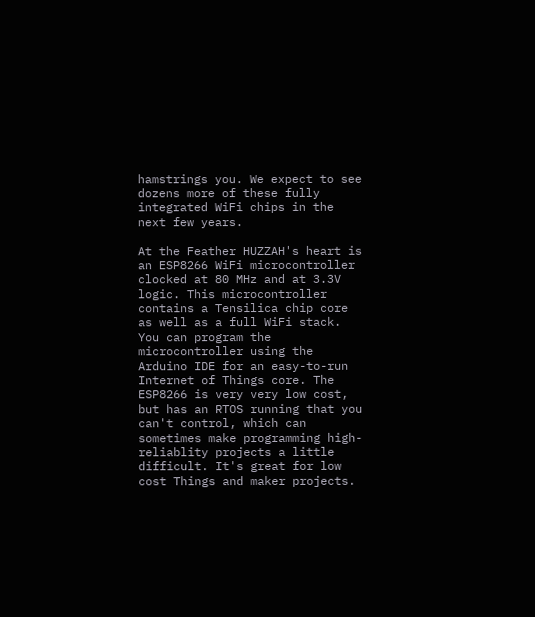hamstrings you. We expect to see dozens more of these fully integrated WiFi chips in the next few years.

At the Feather HUZZAH's heart is an ESP8266 WiFi microcontroller clocked at 80 MHz and at 3.3V logic. This microcontroller contains a Tensilica chip core as well as a full WiFi stack. You can program the microcontroller using the Arduino IDE for an easy-to-run Internet of Things core. The ESP8266 is very very low cost, but has an RTOS running that you can't control, which can sometimes make programming high-reliablity projects a little difficult. It's great for low cost Things and maker projects.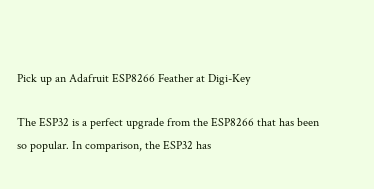Pick up an Adafruit ESP8266 Feather at Digi-Key

The ESP32 is a perfect upgrade from the ESP8266 that has been so popular. In comparison, the ESP32 has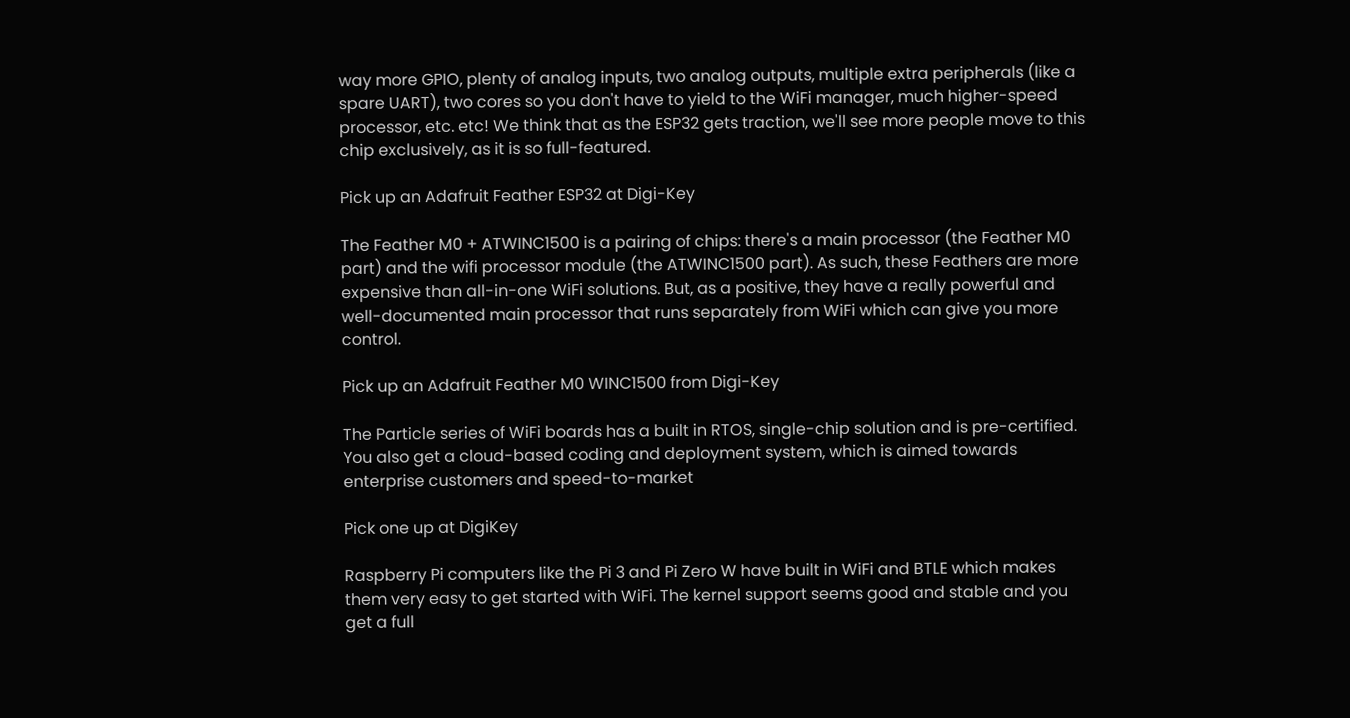way more GPIO, plenty of analog inputs, two analog outputs, multiple extra peripherals (like a spare UART), two cores so you don't have to yield to the WiFi manager, much higher-speed processor, etc. etc! We think that as the ESP32 gets traction, we'll see more people move to this chip exclusively, as it is so full-featured.

Pick up an Adafruit Feather ESP32 at Digi-Key

The Feather M0 + ATWINC1500 is a pairing of chips: there's a main processor (the Feather M0 part) and the wifi processor module (the ATWINC1500 part). As such, these Feathers are more expensive than all-in-one WiFi solutions. But, as a positive, they have a really powerful and well-documented main processor that runs separately from WiFi which can give you more control.

Pick up an Adafruit Feather M0 WINC1500 from Digi-Key

The Particle series of WiFi boards has a built in RTOS, single-chip solution and is pre-certified. You also get a cloud-based coding and deployment system, which is aimed towards enterprise customers and speed-to-market

Pick one up at DigiKey

Raspberry Pi computers like the Pi 3 and Pi Zero W have built in WiFi and BTLE which makes them very easy to get started with WiFi. The kernel support seems good and stable and you get a full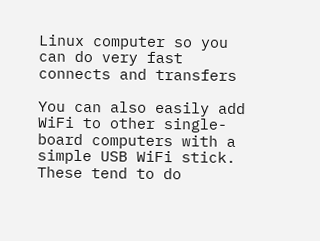Linux computer so you can do very fast connects and transfers

You can also easily add WiFi to other single-board computers with a simple USB WiFi stick. These tend to do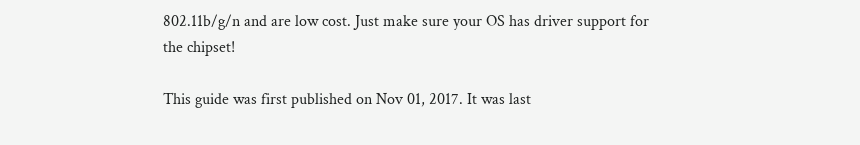802.11b/g/n and are low cost. Just make sure your OS has driver support for the chipset!

This guide was first published on Nov 01, 2017. It was last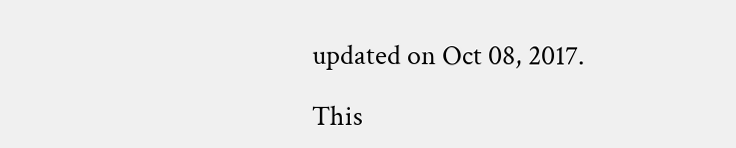updated on Oct 08, 2017.

This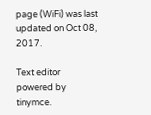page (WiFi) was last updated on Oct 08, 2017.

Text editor powered by tinymce.